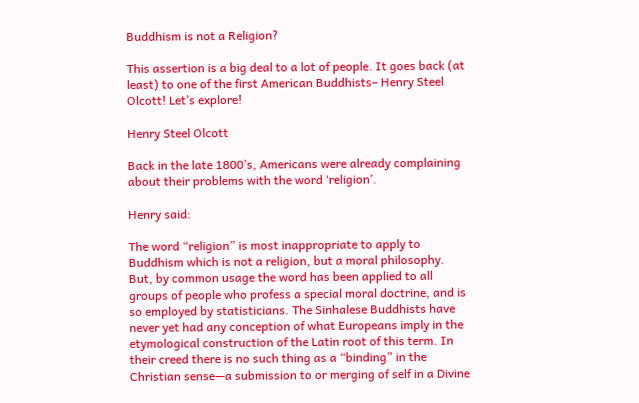Buddhism is not a Religion?

This assertion is a big deal to a lot of people. It goes back (at least) to one of the first American Buddhists– Henry Steel Olcott! Let’s explore!

Henry Steel Olcott

Back in the late 1800’s, Americans were already complaining about their problems with the word ‘religion’.

Henry said:

The word “religion” is most inappropriate to apply to Buddhism which is not a religion, but a moral philosophy. But, by common usage the word has been applied to all groups of people who profess a special moral doctrine, and is so employed by statisticians. The Sinhalese Buddhists have never yet had any conception of what Europeans imply in the etymological construction of the Latin root of this term. In their creed there is no such thing as a “binding” in the Christian sense—a submission to or merging of self in a Divine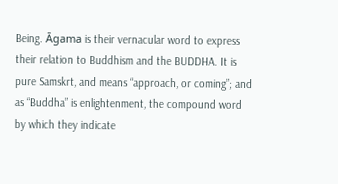Being. Āgama is their vernacular word to express their relation to Buddhism and the BUDDHA. It is pure Samskrt, and means “approach, or coming”; and as “Buddha” is enlightenment, the compound word by which they indicate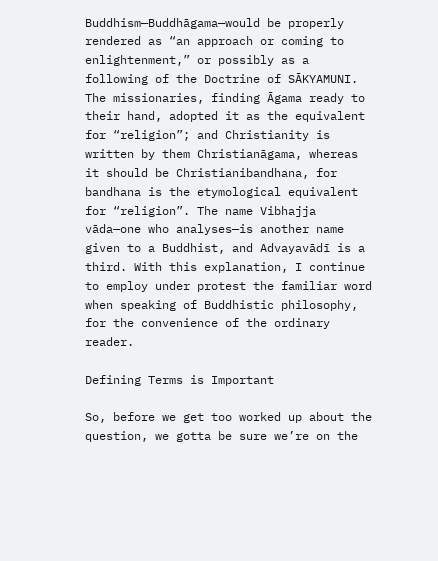Buddhism—Buddhāgama—would be properly rendered as “an approach or coming to enlightenment,” or possibly as a following of the Doctrine of SĀKYAMUNI. The missionaries, finding Āgama ready to their hand, adopted it as the equivalent for “religion”; and Christianity is written by them Christianāgama, whereas it should be Christianibandhana, for bandhana is the etymological equivalent for “religion”. The name Vibhajja vāda—one who analyses—is another name given to a Buddhist, and Advayavādī is a third. With this explanation, I continue to employ under protest the familiar word when speaking of Buddhistic philosophy, for the convenience of the ordinary reader.

Defining Terms is Important

So, before we get too worked up about the question, we gotta be sure we’re on the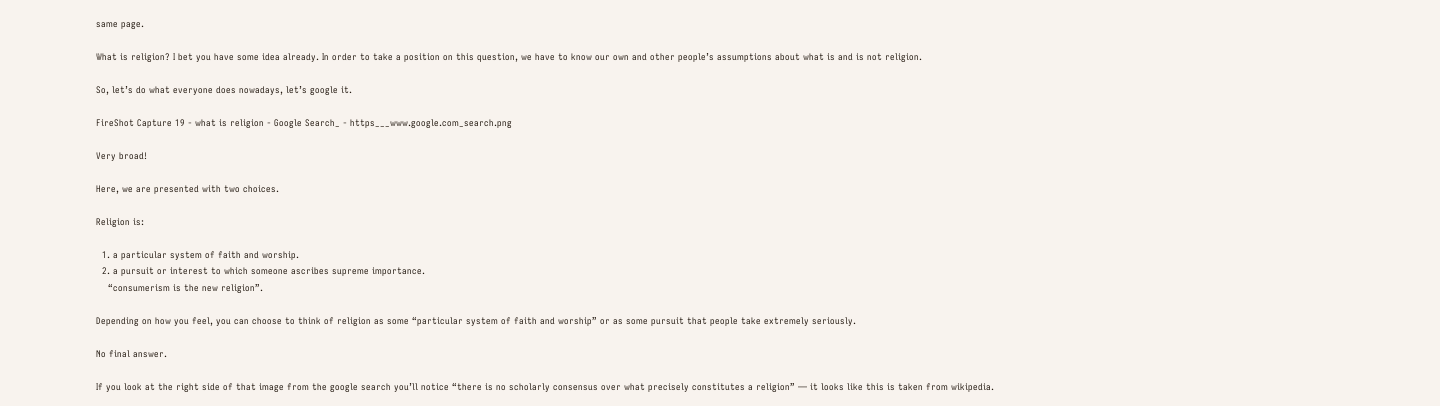same page.

What is religion? I bet you have some idea already. In order to take a position on this question, we have to know our own and other people’s assumptions about what is and is not religion.

So, let’s do what everyone does nowadays, let’s google it.

FireShot Capture 19 - what is religion - Google Search_ - https___www.google.com_search.png

Very broad!

Here, we are presented with two choices.

Religion is:

  1. a particular system of faith and worship.
  2. a pursuit or interest to which someone ascribes supreme importance.
    “consumerism is the new religion”.

Depending on how you feel, you can choose to think of religion as some “particular system of faith and worship” or as some pursuit that people take extremely seriously.

No final answer.

If you look at the right side of that image from the google search you’ll notice “there is no scholarly consensus over what precisely constitutes a religion” — it looks like this is taken from wikipedia.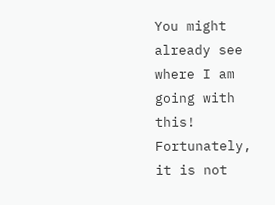You might already see where I am going with this! Fortunately, it is not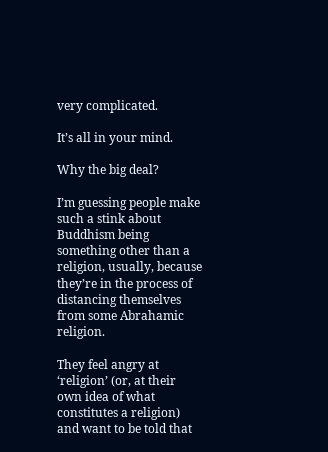very complicated.

It’s all in your mind.

Why the big deal?

I’m guessing people make such a stink about Buddhism being something other than a religion, usually, because they’re in the process of distancing themselves from some Abrahamic religion.

They feel angry at ‘religion’ (or, at their own idea of what constitutes a religion) and want to be told that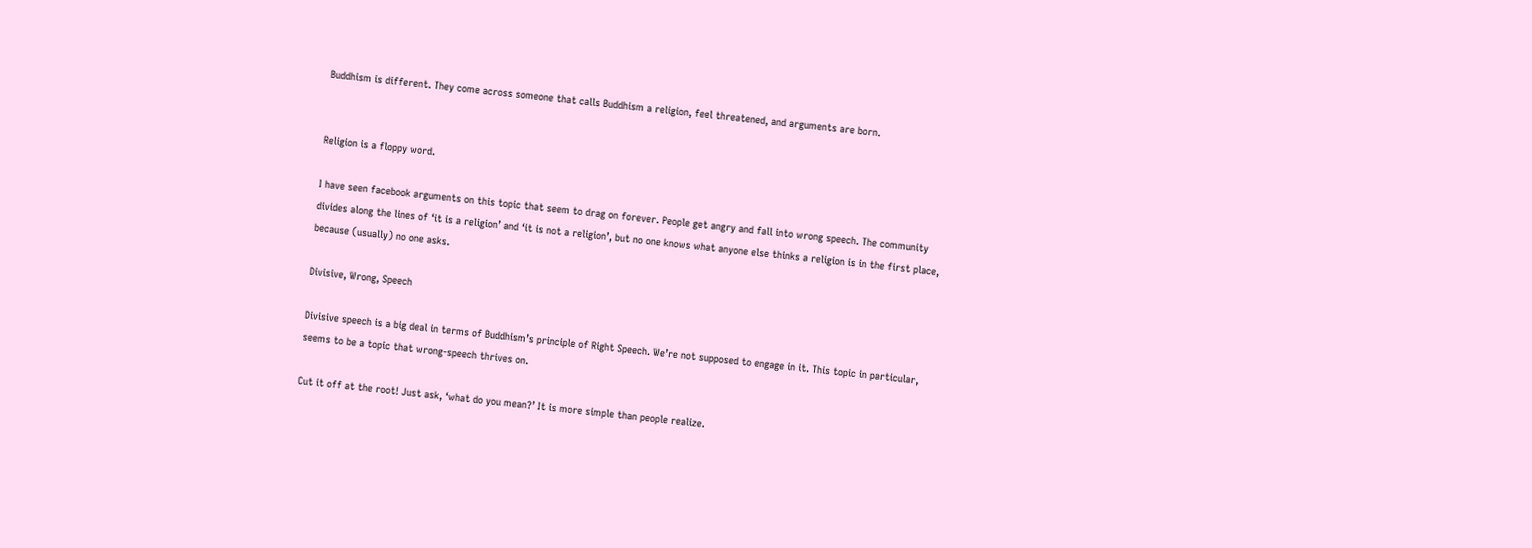Buddhism is different. They come across someone that calls Buddhism a religion, feel threatened, and arguments are born.


Religion is a floppy word.

I have seen facebook arguments on this topic that seem to drag on forever. People get angry and fall into wrong speech. The community divides along the lines of ‘it is a religion’ and ‘it is not a religion’, but no one knows what anyone else thinks a religion is in the first place, because (usually) no one asks.

Divisive, Wrong, Speech

Divisive speech is a big deal in terms of Buddhism’s principle of Right Speech. We’re not supposed to engage in it. This topic in particular, seems to be a topic that wrong-speech thrives on.

Cut it off at the root! Just ask, ‘what do you mean?’ It is more simple than people realize.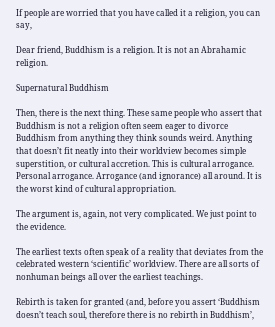If people are worried that you have called it a religion, you can say,

Dear friend, Buddhism is a religion. It is not an Abrahamic religion.

Supernatural Buddhism

Then, there is the next thing. These same people who assert that Buddhism is not a religion often seem eager to divorce Buddhism from anything they think sounds weird. Anything that doesn’t fit neatly into their worldview becomes simple superstition, or cultural accretion. This is cultural arrogance. Personal arrogance. Arrogance (and ignorance) all around. It is the worst kind of cultural appropriation.

The argument is, again, not very complicated. We just point to the evidence.

The earliest texts often speak of a reality that deviates from the celebrated western ‘scientific’ worldview. There are all sorts of nonhuman beings all over the earliest teachings.

Rebirth is taken for granted (and, before you assert ‘Buddhism doesn’t teach soul, therefore there is no rebirth in Buddhism’,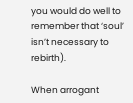you would do well to remember that ‘soul’ isn’t necessary to rebirth).

When arrogant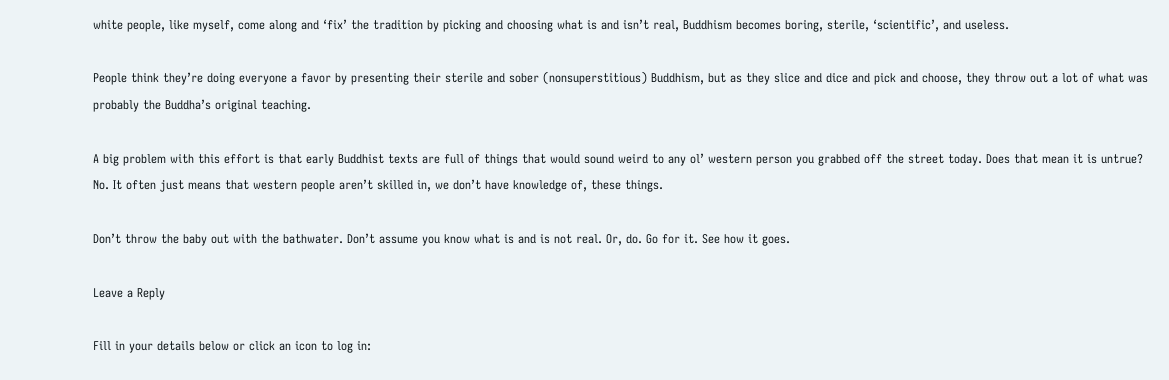white people, like myself, come along and ‘fix’ the tradition by picking and choosing what is and isn’t real, Buddhism becomes boring, sterile, ‘scientific’, and useless.

People think they’re doing everyone a favor by presenting their sterile and sober (nonsuperstitious) Buddhism, but as they slice and dice and pick and choose, they throw out a lot of what was probably the Buddha’s original teaching.

A big problem with this effort is that early Buddhist texts are full of things that would sound weird to any ol’ western person you grabbed off the street today. Does that mean it is untrue? No. It often just means that western people aren’t skilled in, we don’t have knowledge of, these things.

Don’t throw the baby out with the bathwater. Don’t assume you know what is and is not real. Or, do. Go for it. See how it goes.

Leave a Reply

Fill in your details below or click an icon to log in: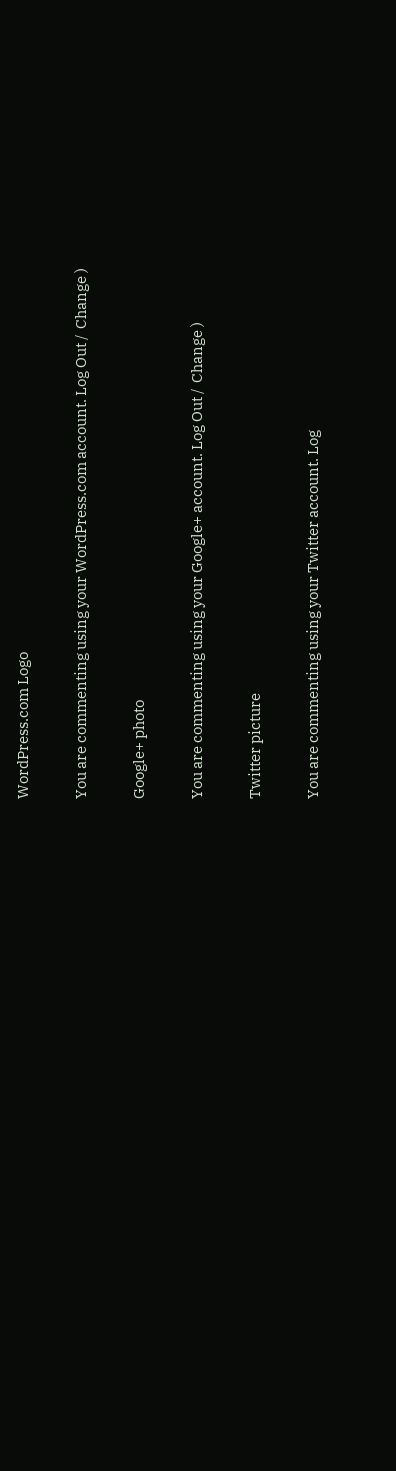WordPress.com Logo

You are commenting using your WordPress.com account. Log Out /  Change )

Google+ photo

You are commenting using your Google+ account. Log Out /  Change )

Twitter picture

You are commenting using your Twitter account. Log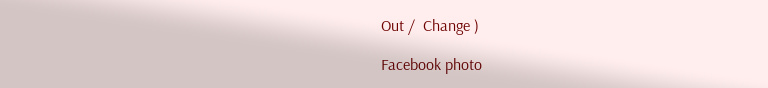Out /  Change )

Facebook photo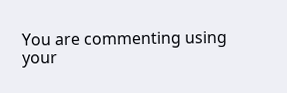You are commenting using your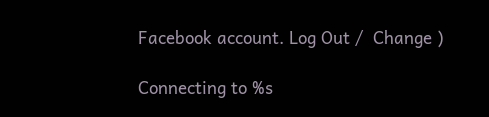Facebook account. Log Out /  Change )

Connecting to %s